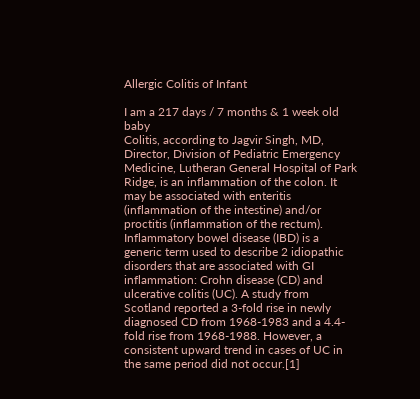Allergic Colitis of Infant

I am a 217 days / 7 months & 1 week old baby
Colitis, according to Jagvir Singh, MD, Director, Division of Pediatric Emergency Medicine, Lutheran General Hospital of Park Ridge, is an inflammation of the colon. It may be associated with enteritis (inflammation of the intestine) and/or proctitis (inflammation of the rectum). Inflammatory bowel disease (IBD) is a generic term used to describe 2 idiopathic disorders that are associated with GI inflammation: Crohn disease (CD) and ulcerative colitis (UC). A study from Scotland reported a 3-fold rise in newly diagnosed CD from 1968-1983 and a 4.4-fold rise from 1968-1988. However, a consistent upward trend in cases of UC in the same period did not occur.[1]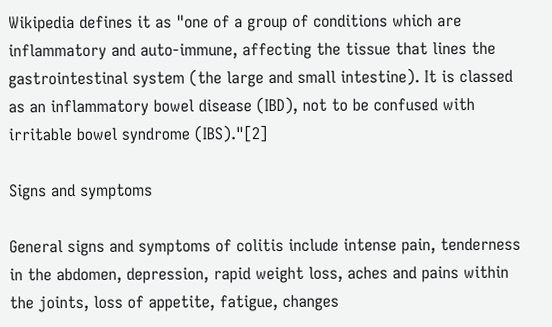Wikipedia defines it as "one of a group of conditions which are inflammatory and auto-immune, affecting the tissue that lines the gastrointestinal system (the large and small intestine). It is classed as an inflammatory bowel disease (IBD), not to be confused with irritable bowel syndrome (IBS)."[2]

Signs and symptoms

General signs and symptoms of colitis include intense pain, tenderness in the abdomen, depression, rapid weight loss, aches and pains within the joints, loss of appetite, fatigue, changes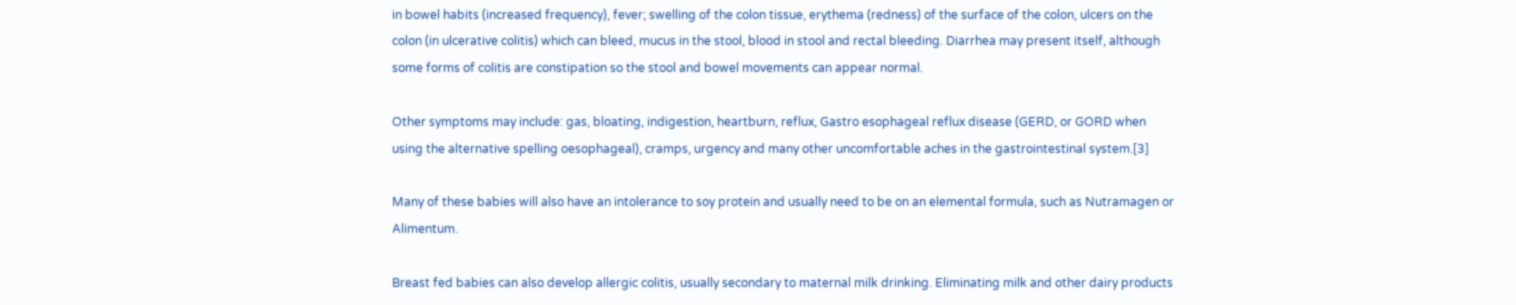in bowel habits (increased frequency), fever; swelling of the colon tissue, erythema (redness) of the surface of the colon, ulcers on the colon (in ulcerative colitis) which can bleed, mucus in the stool, blood in stool and rectal bleeding. Diarrhea may present itself, although some forms of colitis are constipation so the stool and bowel movements can appear normal.

Other symptoms may include: gas, bloating, indigestion, heartburn, reflux, Gastro esophageal reflux disease (GERD, or GORD when using the alternative spelling oesophageal), cramps, urgency and many other uncomfortable aches in the gastrointestinal system.[3]

Many of these babies will also have an intolerance to soy protein and usually need to be on an elemental formula, such as Nutramagen or Alimentum.

Breast fed babies can also develop allergic colitis, usually secondary to maternal milk drinking. Eliminating milk and other dairy products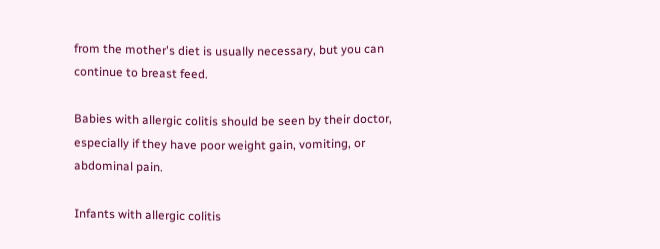from the mother's diet is usually necessary, but you can continue to breast feed.

Babies with allergic colitis should be seen by their doctor, especially if they have poor weight gain, vomiting, or abdominal pain.

Infants with allergic colitis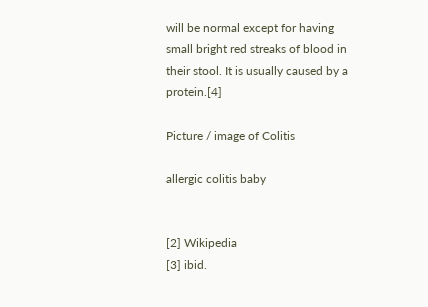will be normal except for having small bright red streaks of blood in their stool. It is usually caused by a protein.[4]

Picture / image of Colitis

allergic colitis baby


[2] Wikipedia
[3] ibid.